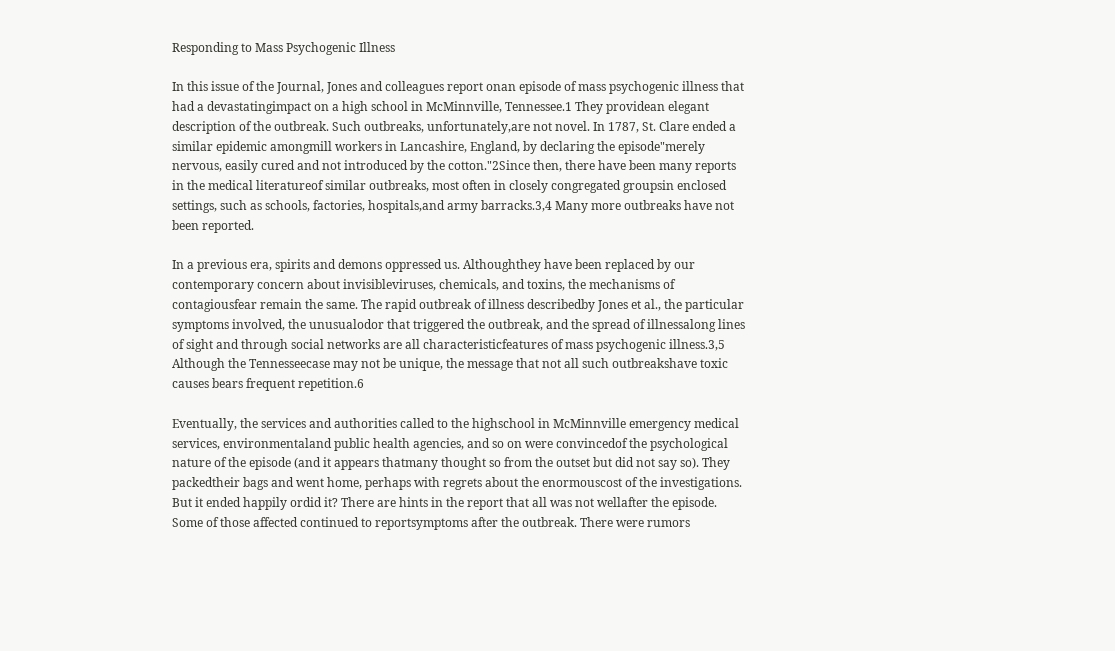Responding to Mass Psychogenic Illness

In this issue of the Journal, Jones and colleagues report onan episode of mass psychogenic illness that had a devastatingimpact on a high school in McMinnville, Tennessee.1 They providean elegant description of the outbreak. Such outbreaks, unfortunately,are not novel. In 1787, St. Clare ended a similar epidemic amongmill workers in Lancashire, England, by declaring the episode"merely nervous, easily cured and not introduced by the cotton."2Since then, there have been many reports in the medical literatureof similar outbreaks, most often in closely congregated groupsin enclosed settings, such as schools, factories, hospitals,and army barracks.3,4 Many more outbreaks have not been reported.

In a previous era, spirits and demons oppressed us. Althoughthey have been replaced by our contemporary concern about invisibleviruses, chemicals, and toxins, the mechanisms of contagiousfear remain the same. The rapid outbreak of illness describedby Jones et al., the particular symptoms involved, the unusualodor that triggered the outbreak, and the spread of illnessalong lines of sight and through social networks are all characteristicfeatures of mass psychogenic illness.3,5 Although the Tennesseecase may not be unique, the message that not all such outbreakshave toxic causes bears frequent repetition.6

Eventually, the services and authorities called to the highschool in McMinnville emergency medical services, environmentaland public health agencies, and so on were convincedof the psychological nature of the episode (and it appears thatmany thought so from the outset but did not say so). They packedtheir bags and went home, perhaps with regrets about the enormouscost of the investigations. But it ended happily ordid it? There are hints in the report that all was not wellafter the episode. Some of those affected continued to reportsymptoms after the outbreak. There were rumors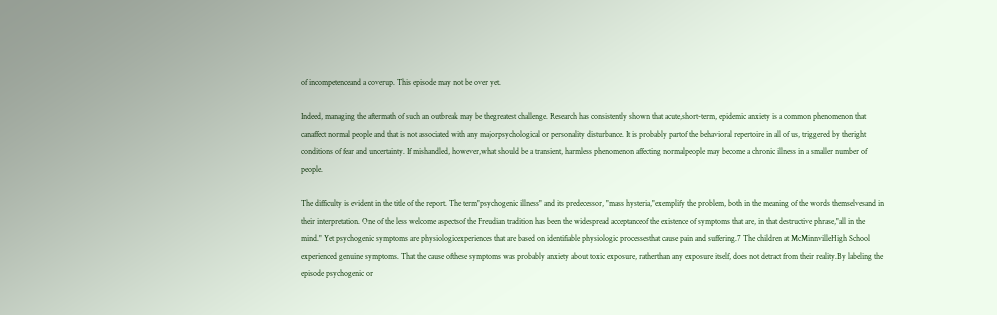of incompetenceand a coverup. This episode may not be over yet.

Indeed, managing the aftermath of such an outbreak may be thegreatest challenge. Research has consistently shown that acute,short-term, epidemic anxiety is a common phenomenon that canaffect normal people and that is not associated with any majorpsychological or personality disturbance. It is probably partof the behavioral repertoire in all of us, triggered by theright conditions of fear and uncertainty. If mishandled, however,what should be a transient, harmless phenomenon affecting normalpeople may become a chronic illness in a smaller number of people.

The difficulty is evident in the title of the report. The term"psychogenic illness" and its predecessor, "mass hysteria,"exemplify the problem, both in the meaning of the words themselvesand in their interpretation. One of the less welcome aspectsof the Freudian tradition has been the widespread acceptanceof the existence of symptoms that are, in that destructive phrase,"all in the mind." Yet psychogenic symptoms are physiologicexperiences that are based on identifiable physiologic processesthat cause pain and suffering.7 The children at McMinnvilleHigh School experienced genuine symptoms. That the cause ofthese symptoms was probably anxiety about toxic exposure, ratherthan any exposure itself, does not detract from their reality.By labeling the episode psychogenic or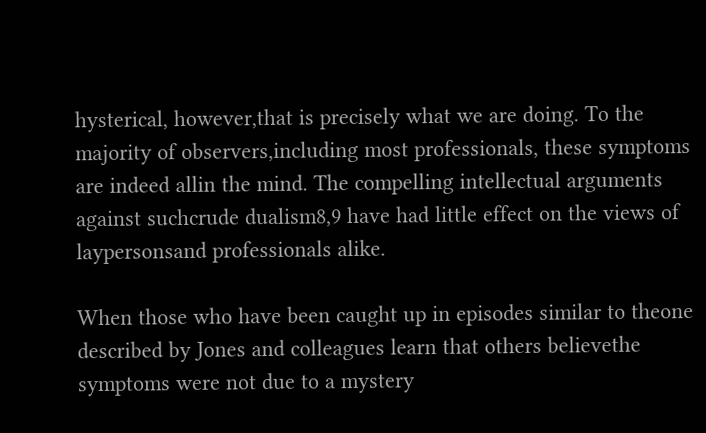hysterical, however,that is precisely what we are doing. To the majority of observers,including most professionals, these symptoms are indeed allin the mind. The compelling intellectual arguments against suchcrude dualism8,9 have had little effect on the views of laypersonsand professionals alike.

When those who have been caught up in episodes similar to theone described by Jones and colleagues learn that others believethe symptoms were not due to a mystery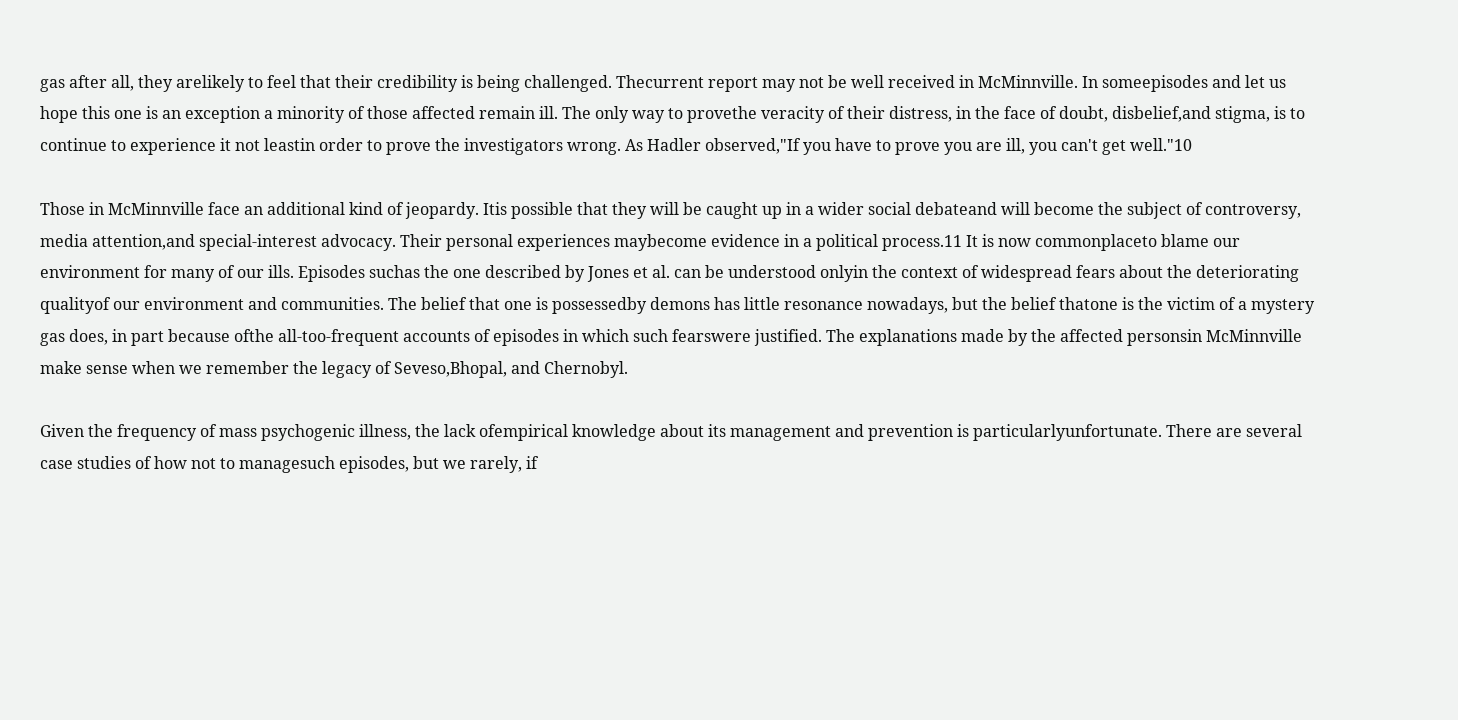gas after all, they arelikely to feel that their credibility is being challenged. Thecurrent report may not be well received in McMinnville. In someepisodes and let us hope this one is an exception a minority of those affected remain ill. The only way to provethe veracity of their distress, in the face of doubt, disbelief,and stigma, is to continue to experience it not leastin order to prove the investigators wrong. As Hadler observed,"If you have to prove you are ill, you can't get well."10

Those in McMinnville face an additional kind of jeopardy. Itis possible that they will be caught up in a wider social debateand will become the subject of controversy, media attention,and special-interest advocacy. Their personal experiences maybecome evidence in a political process.11 It is now commonplaceto blame our environment for many of our ills. Episodes suchas the one described by Jones et al. can be understood onlyin the context of widespread fears about the deteriorating qualityof our environment and communities. The belief that one is possessedby demons has little resonance nowadays, but the belief thatone is the victim of a mystery gas does, in part because ofthe all-too-frequent accounts of episodes in which such fearswere justified. The explanations made by the affected personsin McMinnville make sense when we remember the legacy of Seveso,Bhopal, and Chernobyl.

Given the frequency of mass psychogenic illness, the lack ofempirical knowledge about its management and prevention is particularlyunfortunate. There are several case studies of how not to managesuch episodes, but we rarely, if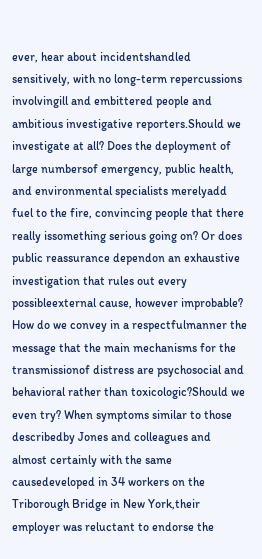ever, hear about incidentshandled sensitively, with no long-term repercussions involvingill and embittered people and ambitious investigative reporters.Should we investigate at all? Does the deployment of large numbersof emergency, public health, and environmental specialists merelyadd fuel to the fire, convincing people that there really issomething serious going on? Or does public reassurance dependon an exhaustive investigation that rules out every possibleexternal cause, however improbable? How do we convey in a respectfulmanner the message that the main mechanisms for the transmissionof distress are psychosocial and behavioral rather than toxicologic?Should we even try? When symptoms similar to those describedby Jones and colleagues and almost certainly with the same causedeveloped in 34 workers on the Triborough Bridge in New York,their employer was reluctant to endorse the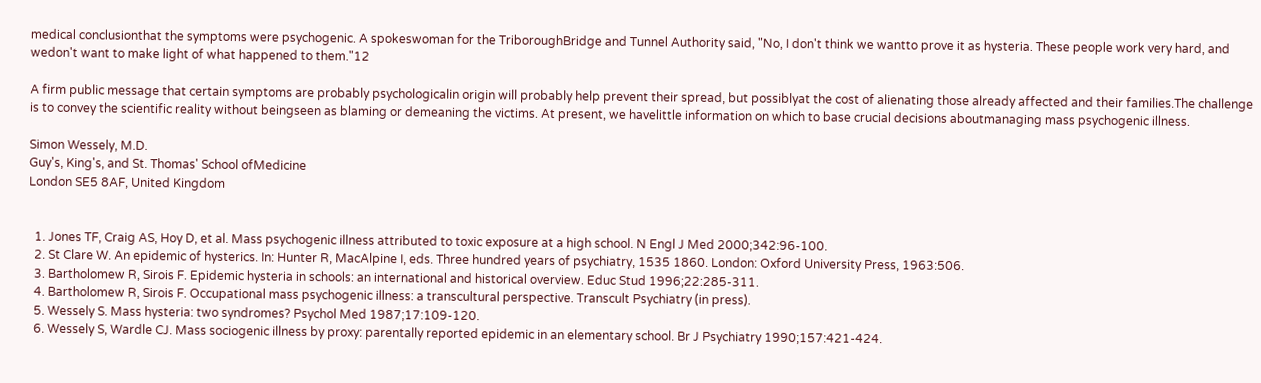medical conclusionthat the symptoms were psychogenic. A spokeswoman for the TriboroughBridge and Tunnel Authority said, "No, I don't think we wantto prove it as hysteria. These people work very hard, and wedon't want to make light of what happened to them."12

A firm public message that certain symptoms are probably psychologicalin origin will probably help prevent their spread, but possiblyat the cost of alienating those already affected and their families.The challenge is to convey the scientific reality without beingseen as blaming or demeaning the victims. At present, we havelittle information on which to base crucial decisions aboutmanaging mass psychogenic illness.

Simon Wessely, M.D.
Guy's, King's, and St. Thomas' School ofMedicine
London SE5 8AF, United Kingdom


  1. Jones TF, Craig AS, Hoy D, et al. Mass psychogenic illness attributed to toxic exposure at a high school. N Engl J Med 2000;342:96-100.
  2. St Clare W. An epidemic of hysterics. In: Hunter R, MacAlpine I, eds. Three hundred years of psychiatry, 1535 1860. London: Oxford University Press, 1963:506.
  3. Bartholomew R, Sirois F. Epidemic hysteria in schools: an international and historical overview. Educ Stud 1996;22:285-311.
  4. Bartholomew R, Sirois F. Occupational mass psychogenic illness: a transcultural perspective. Transcult Psychiatry (in press).
  5. Wessely S. Mass hysteria: two syndromes? Psychol Med 1987;17:109-120.
  6. Wessely S, Wardle CJ. Mass sociogenic illness by proxy: parentally reported epidemic in an elementary school. Br J Psychiatry 1990;157:421-424.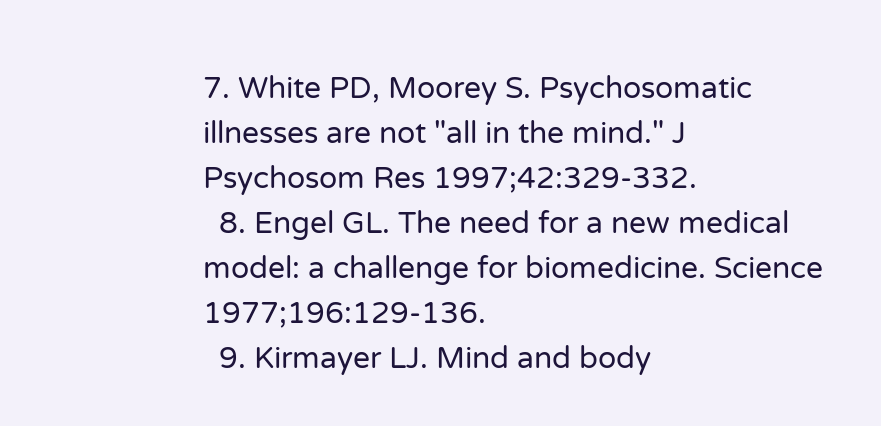7. White PD, Moorey S. Psychosomatic illnesses are not "all in the mind." J Psychosom Res 1997;42:329-332.
  8. Engel GL. The need for a new medical model: a challenge for biomedicine. Science 1977;196:129-136.
  9. Kirmayer LJ. Mind and body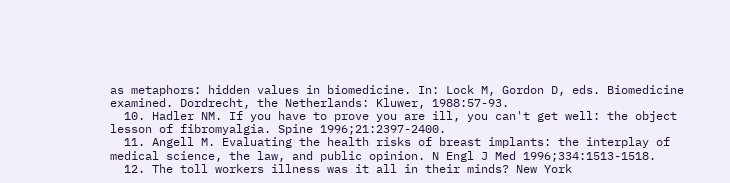as metaphors: hidden values in biomedicine. In: Lock M, Gordon D, eds. Biomedicine examined. Dordrecht, the Netherlands: Kluwer, 1988:57-93.
  10. Hadler NM. If you have to prove you are ill, you can't get well: the object lesson of fibromyalgia. Spine 1996;21:2397-2400.
  11. Angell M. Evaluating the health risks of breast implants: the interplay of medical science, the law, and public opinion. N Engl J Med 1996;334:1513-1518.
  12. The toll workers illness was it all in their minds? New York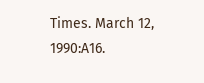Times. March 12, 1990:A16.